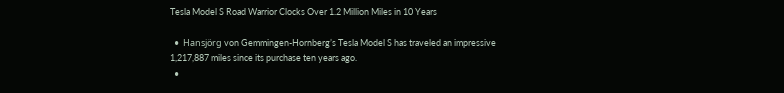Tesla Model S Road Warrior Clocks Over 1.2 Million Miles in 10 Years

  •  Hansjörg von Gemmingen-Hornberg’s Tesla Model S has traveled an impressive 1,217,887 miles since its purchase ten years ago.
  •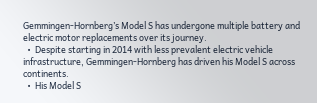Gemmingen-Hornberg’s Model S has undergone multiple battery and electric motor replacements over its journey.
  •  Despite starting in 2014 with less prevalent electric vehicle infrastructure, Gemmingen-Hornberg has driven his Model S across continents.
  •  His Model S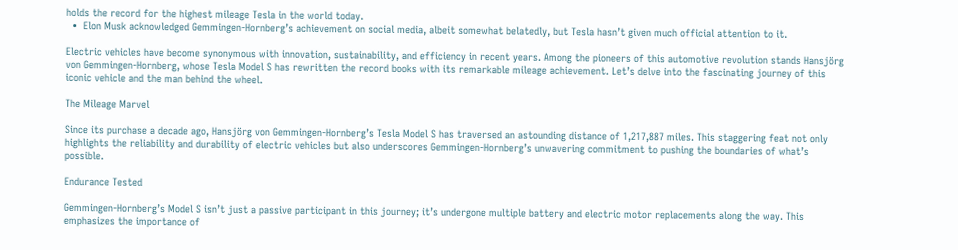holds the record for the highest mileage Tesla in the world today.
  •  Elon Musk acknowledged Gemmingen-Hornberg’s achievement on social media, albeit somewhat belatedly, but Tesla hasn’t given much official attention to it.

Electric vehicles have become synonymous with innovation, sustainability, and efficiency in recent years. Among the pioneers of this automotive revolution stands Hansjörg von Gemmingen-Hornberg, whose Tesla Model S has rewritten the record books with its remarkable mileage achievement. Let’s delve into the fascinating journey of this iconic vehicle and the man behind the wheel.

The Mileage Marvel

Since its purchase a decade ago, Hansjörg von Gemmingen-Hornberg’s Tesla Model S has traversed an astounding distance of 1,217,887 miles. This staggering feat not only highlights the reliability and durability of electric vehicles but also underscores Gemmingen-Hornberg’s unwavering commitment to pushing the boundaries of what’s possible.

Endurance Tested

Gemmingen-Hornberg’s Model S isn’t just a passive participant in this journey; it’s undergone multiple battery and electric motor replacements along the way. This emphasizes the importance of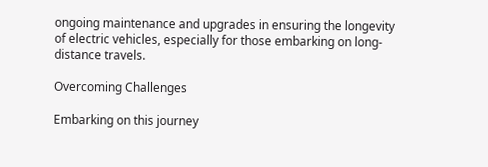ongoing maintenance and upgrades in ensuring the longevity of electric vehicles, especially for those embarking on long-distance travels.

Overcoming Challenges

Embarking on this journey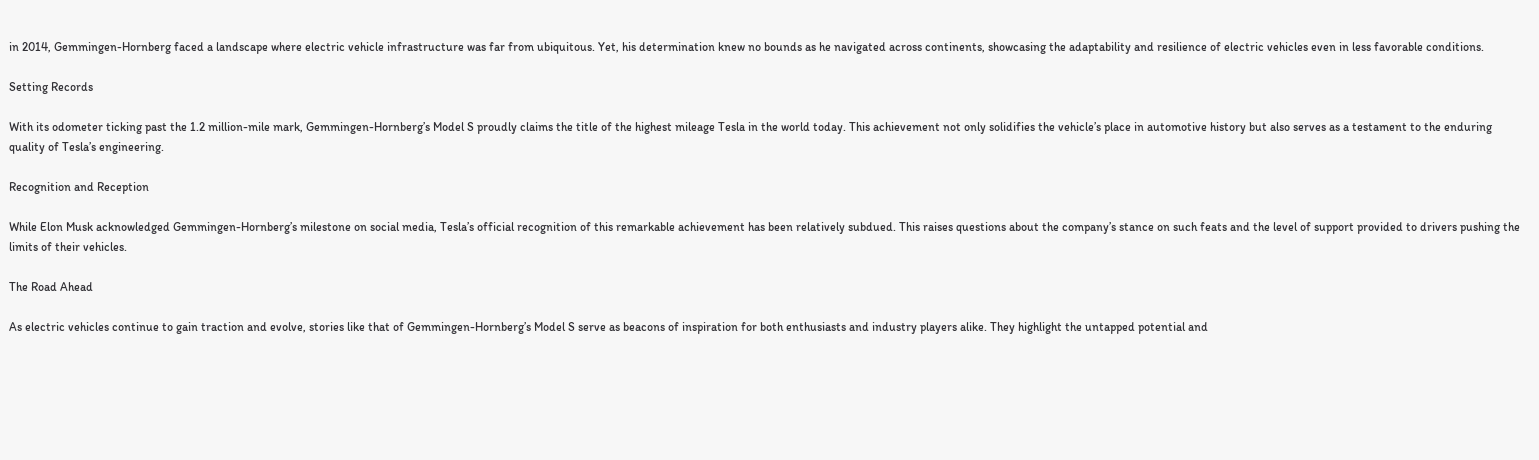in 2014, Gemmingen-Hornberg faced a landscape where electric vehicle infrastructure was far from ubiquitous. Yet, his determination knew no bounds as he navigated across continents, showcasing the adaptability and resilience of electric vehicles even in less favorable conditions.

Setting Records

With its odometer ticking past the 1.2 million-mile mark, Gemmingen-Hornberg’s Model S proudly claims the title of the highest mileage Tesla in the world today. This achievement not only solidifies the vehicle’s place in automotive history but also serves as a testament to the enduring quality of Tesla’s engineering.

Recognition and Reception

While Elon Musk acknowledged Gemmingen-Hornberg’s milestone on social media, Tesla’s official recognition of this remarkable achievement has been relatively subdued. This raises questions about the company’s stance on such feats and the level of support provided to drivers pushing the limits of their vehicles.

The Road Ahead

As electric vehicles continue to gain traction and evolve, stories like that of Gemmingen-Hornberg’s Model S serve as beacons of inspiration for both enthusiasts and industry players alike. They highlight the untapped potential and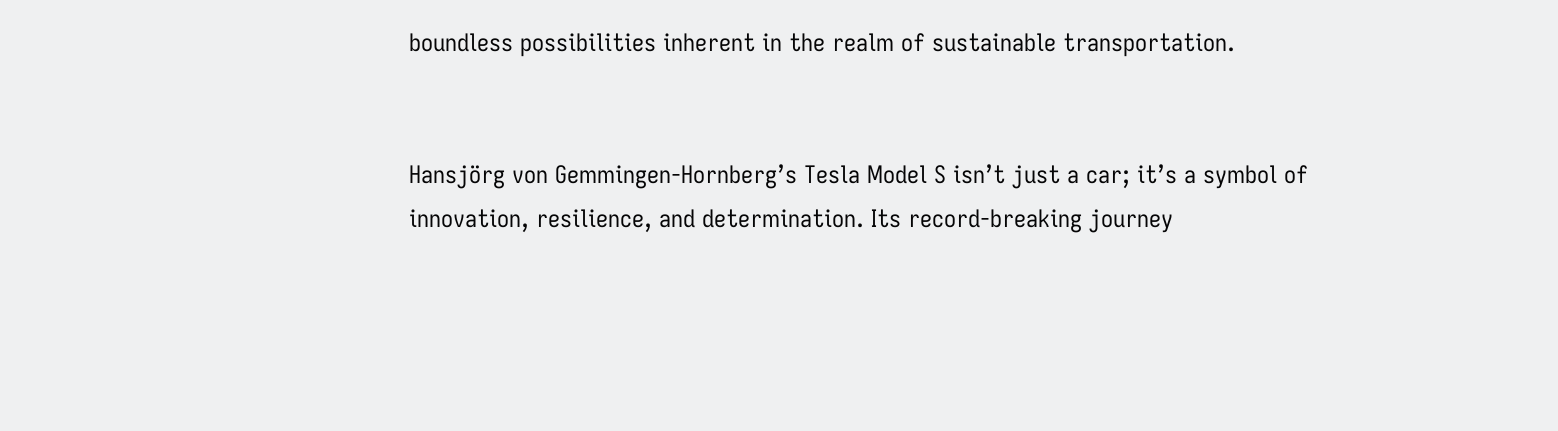boundless possibilities inherent in the realm of sustainable transportation.


Hansjörg von Gemmingen-Hornberg’s Tesla Model S isn’t just a car; it’s a symbol of innovation, resilience, and determination. Its record-breaking journey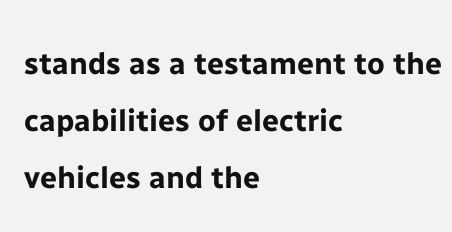stands as a testament to the capabilities of electric vehicles and the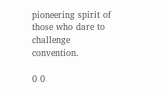pioneering spirit of those who dare to challenge convention.

0 0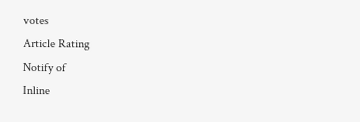votes
Article Rating
Notify of
Inline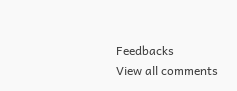Feedbacks
View all comments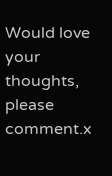Would love your thoughts, please comment.x